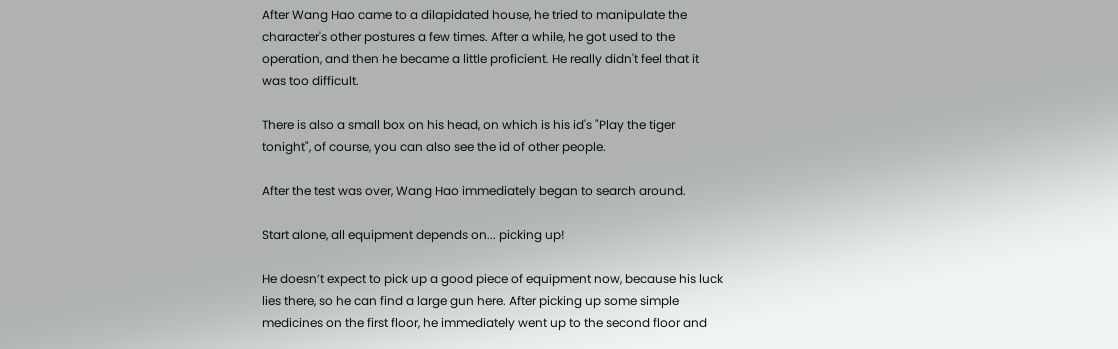After Wang Hao came to a dilapidated house, he tried to manipulate the character's other postures a few times. After a while, he got used to the operation, and then he became a little proficient. He really didn't feel that it was too difficult.

There is also a small box on his head, on which is his id's "Play the tiger tonight", of course, you can also see the id of other people.

After the test was over, Wang Hao immediately began to search around.

Start alone, all equipment depends on... picking up!

He doesn’t expect to pick up a good piece of equipment now, because his luck lies there, so he can find a large gun here. After picking up some simple medicines on the first floor, he immediately went up to the second floor and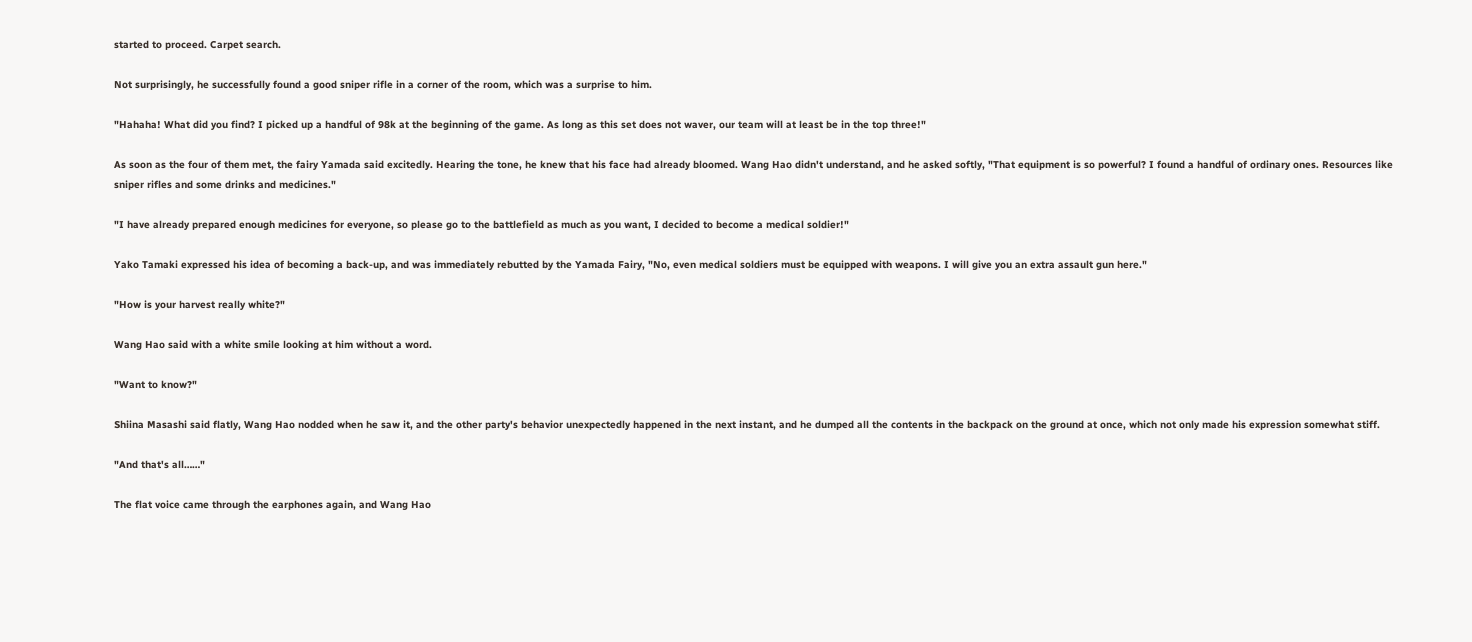started to proceed. Carpet search.

Not surprisingly, he successfully found a good sniper rifle in a corner of the room, which was a surprise to him.

"Hahaha! What did you find? I picked up a handful of 98k at the beginning of the game. As long as this set does not waver, our team will at least be in the top three!"

As soon as the four of them met, the fairy Yamada said excitedly. Hearing the tone, he knew that his face had already bloomed. Wang Hao didn't understand, and he asked softly, "That equipment is so powerful? I found a handful of ordinary ones. Resources like sniper rifles and some drinks and medicines."

"I have already prepared enough medicines for everyone, so please go to the battlefield as much as you want, I decided to become a medical soldier!"

Yako Tamaki expressed his idea of becoming a back-up, and was immediately rebutted by the Yamada Fairy, "No, even medical soldiers must be equipped with weapons. I will give you an extra assault gun here."

"How is your harvest really white?"

Wang Hao said with a white smile looking at him without a word.

"Want to know?"

Shiina Masashi said flatly, Wang Hao nodded when he saw it, and the other party's behavior unexpectedly happened in the next instant, and he dumped all the contents in the backpack on the ground at once, which not only made his expression somewhat stiff.

"And that's all……"

The flat voice came through the earphones again, and Wang Hao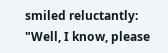smiled reluctantly: "Well, I know, please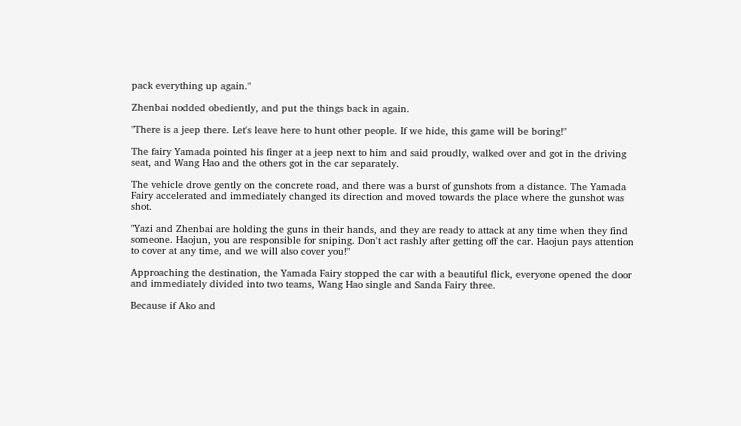pack everything up again."

Zhenbai nodded obediently, and put the things back in again.

"There is a jeep there. Let's leave here to hunt other people. If we hide, this game will be boring!"

The fairy Yamada pointed his finger at a jeep next to him and said proudly, walked over and got in the driving seat, and Wang Hao and the others got in the car separately.

The vehicle drove gently on the concrete road, and there was a burst of gunshots from a distance. The Yamada Fairy accelerated and immediately changed its direction and moved towards the place where the gunshot was shot.

"Yazi and Zhenbai are holding the guns in their hands, and they are ready to attack at any time when they find someone. Haojun, you are responsible for sniping. Don't act rashly after getting off the car. Haojun pays attention to cover at any time, and we will also cover you!"

Approaching the destination, the Yamada Fairy stopped the car with a beautiful flick, everyone opened the door and immediately divided into two teams, Wang Hao single and Sanda Fairy three.

Because if Ako and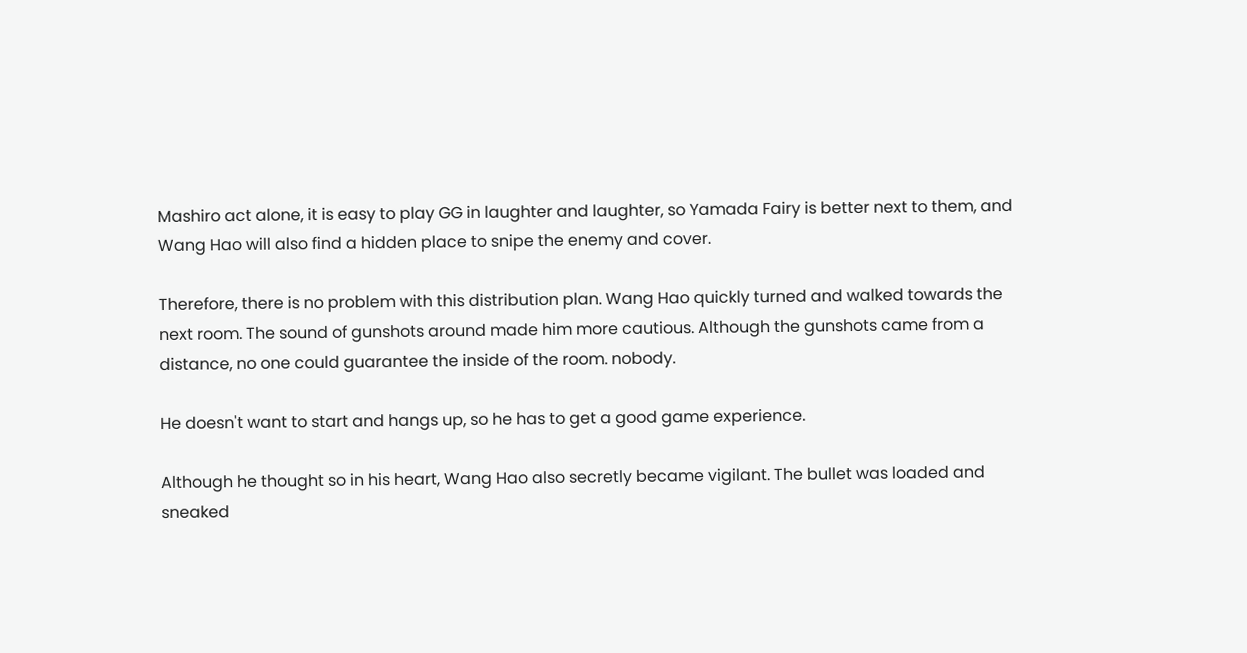Mashiro act alone, it is easy to play GG in laughter and laughter, so Yamada Fairy is better next to them, and Wang Hao will also find a hidden place to snipe the enemy and cover.

Therefore, there is no problem with this distribution plan. Wang Hao quickly turned and walked towards the next room. The sound of gunshots around made him more cautious. Although the gunshots came from a distance, no one could guarantee the inside of the room. nobody.

He doesn't want to start and hangs up, so he has to get a good game experience.

Although he thought so in his heart, Wang Hao also secretly became vigilant. The bullet was loaded and sneaked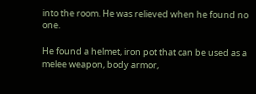into the room. He was relieved when he found no one.

He found a helmet, iron pot that can be used as a melee weapon, body armor,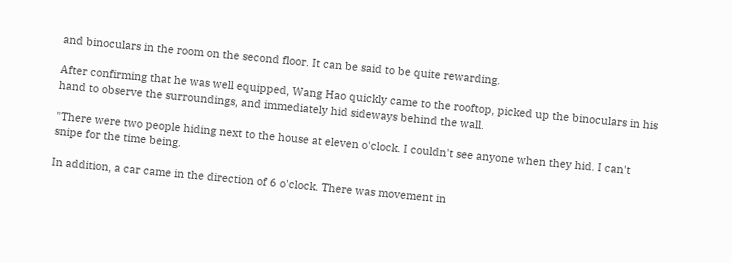and binoculars in the room on the second floor. It can be said to be quite rewarding.

After confirming that he was well equipped, Wang Hao quickly came to the rooftop, picked up the binoculars in his hand to observe the surroundings, and immediately hid sideways behind the wall.

"There were two people hiding next to the house at eleven o'clock. I couldn't see anyone when they hid. I can't snipe for the time being.

In addition, a car came in the direction of 6 o'clock. There was movement in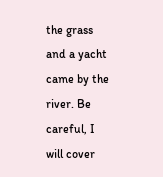the grass and a yacht came by the river. Be careful, I will cover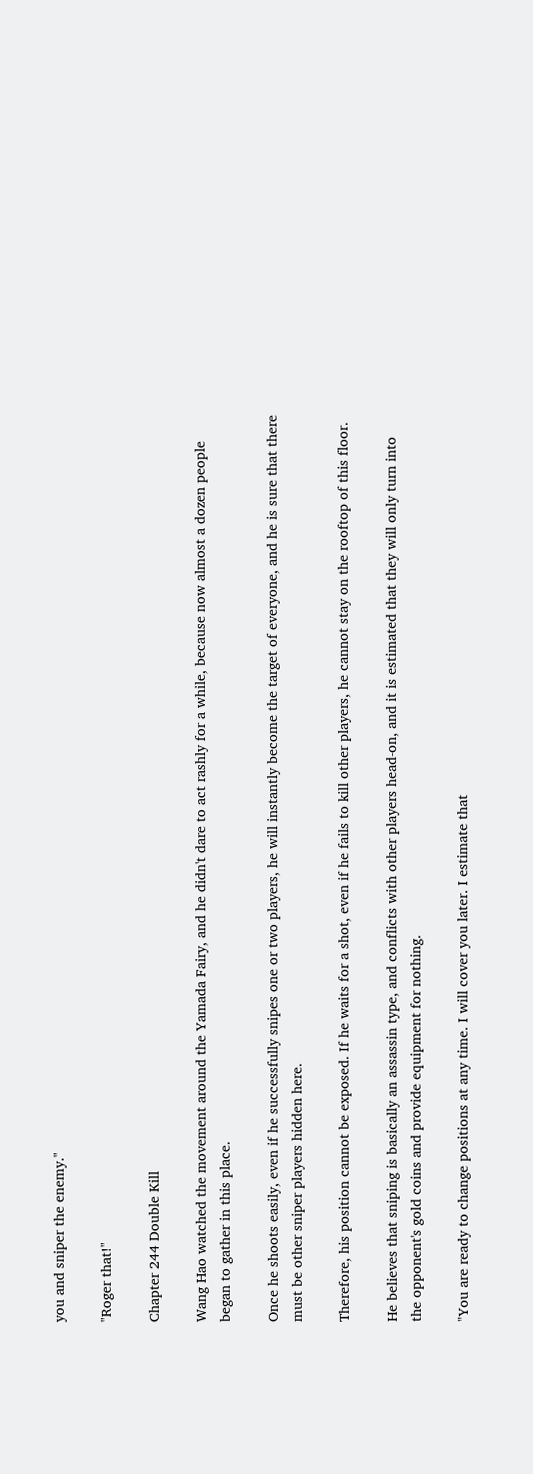you and sniper the enemy."

"Roger that!"

Chapter 244 Double Kill

Wang Hao watched the movement around the Yamada Fairy, and he didn't dare to act rashly for a while, because now almost a dozen people began to gather in this place.

Once he shoots easily, even if he successfully snipes one or two players, he will instantly become the target of everyone, and he is sure that there must be other sniper players hidden here.

Therefore, his position cannot be exposed. If he waits for a shot, even if he fails to kill other players, he cannot stay on the rooftop of this floor.

He believes that sniping is basically an assassin type, and conflicts with other players head-on, and it is estimated that they will only turn into the opponent's gold coins and provide equipment for nothing.

"You are ready to change positions at any time. I will cover you later. I estimate that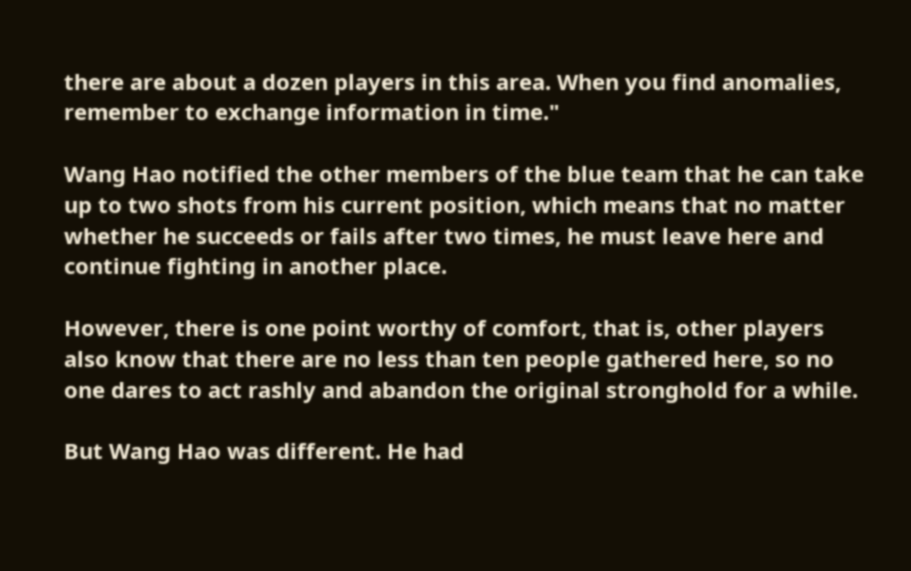there are about a dozen players in this area. When you find anomalies, remember to exchange information in time."

Wang Hao notified the other members of the blue team that he can take up to two shots from his current position, which means that no matter whether he succeeds or fails after two times, he must leave here and continue fighting in another place.

However, there is one point worthy of comfort, that is, other players also know that there are no less than ten people gathered here, so no one dares to act rashly and abandon the original stronghold for a while.

But Wang Hao was different. He had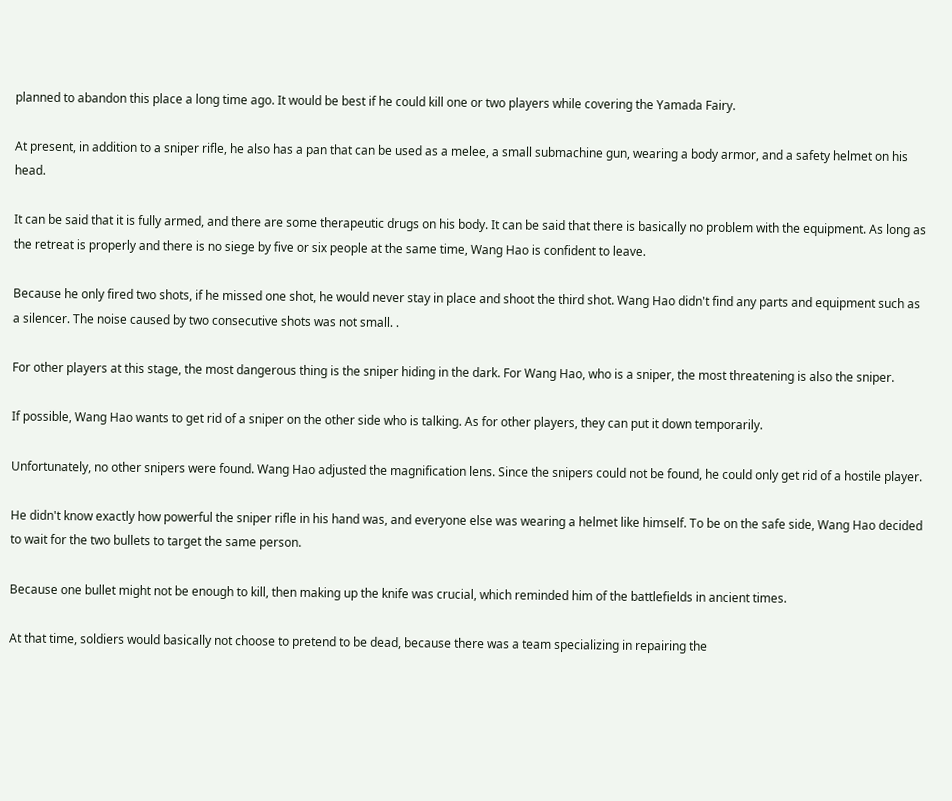planned to abandon this place a long time ago. It would be best if he could kill one or two players while covering the Yamada Fairy.

At present, in addition to a sniper rifle, he also has a pan that can be used as a melee, a small submachine gun, wearing a body armor, and a safety helmet on his head.

It can be said that it is fully armed, and there are some therapeutic drugs on his body. It can be said that there is basically no problem with the equipment. As long as the retreat is properly and there is no siege by five or six people at the same time, Wang Hao is confident to leave.

Because he only fired two shots, if he missed one shot, he would never stay in place and shoot the third shot. Wang Hao didn't find any parts and equipment such as a silencer. The noise caused by two consecutive shots was not small. .

For other players at this stage, the most dangerous thing is the sniper hiding in the dark. For Wang Hao, who is a sniper, the most threatening is also the sniper.

If possible, Wang Hao wants to get rid of a sniper on the other side who is talking. As for other players, they can put it down temporarily.

Unfortunately, no other snipers were found. Wang Hao adjusted the magnification lens. Since the snipers could not be found, he could only get rid of a hostile player.

He didn't know exactly how powerful the sniper rifle in his hand was, and everyone else was wearing a helmet like himself. To be on the safe side, Wang Hao decided to wait for the two bullets to target the same person.

Because one bullet might not be enough to kill, then making up the knife was crucial, which reminded him of the battlefields in ancient times.

At that time, soldiers would basically not choose to pretend to be dead, because there was a team specializing in repairing the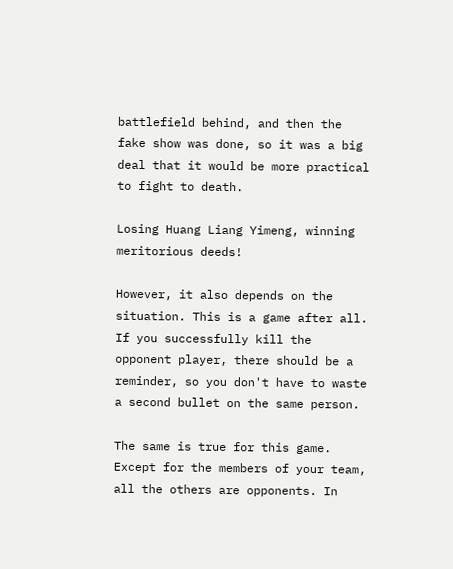battlefield behind, and then the fake show was done, so it was a big deal that it would be more practical to fight to death.

Losing Huang Liang Yimeng, winning meritorious deeds!

However, it also depends on the situation. This is a game after all. If you successfully kill the opponent player, there should be a reminder, so you don't have to waste a second bullet on the same person.

The same is true for this game. Except for the members of your team, all the others are opponents. In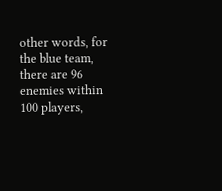other words, for the blue team, there are 96 enemies within 100 players,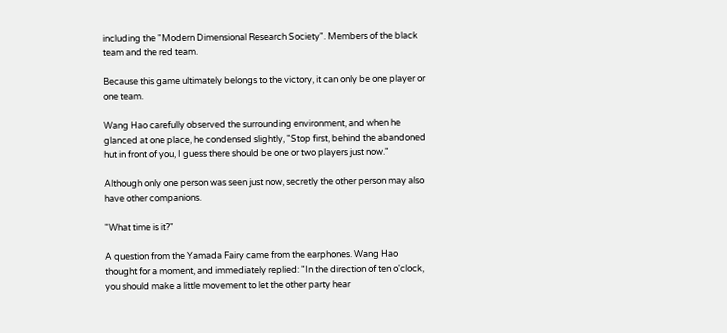including the "Modern Dimensional Research Society". Members of the black team and the red team.

Because this game ultimately belongs to the victory, it can only be one player or one team.

Wang Hao carefully observed the surrounding environment, and when he glanced at one place, he condensed slightly, "Stop first, behind the abandoned hut in front of you, I guess there should be one or two players just now."

Although only one person was seen just now, secretly the other person may also have other companions.

"What time is it?"

A question from the Yamada Fairy came from the earphones. Wang Hao thought for a moment, and immediately replied: "In the direction of ten o'clock, you should make a little movement to let the other party hear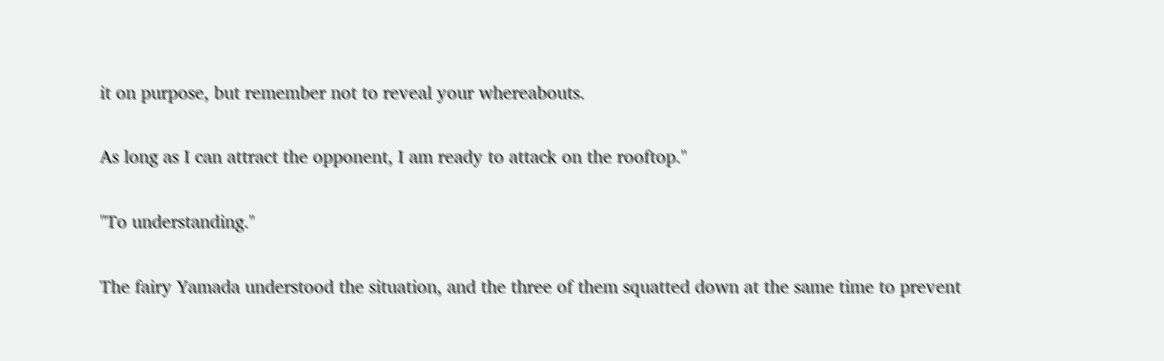it on purpose, but remember not to reveal your whereabouts.

As long as I can attract the opponent, I am ready to attack on the rooftop."

"To understanding."

The fairy Yamada understood the situation, and the three of them squatted down at the same time to prevent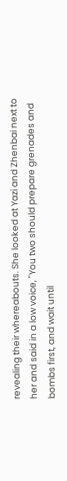revealing their whereabouts. She looked at Yazi and Zhenbai next to her and said in a low voice, "You two should prepare grenades and bombs first, and wait until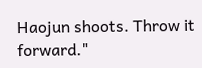Haojun shoots. Throw it forward."